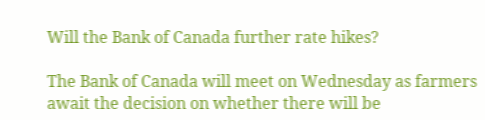Will the Bank of Canada further rate hikes?

The Bank of Canada will meet on Wednesday as farmers await the decision on whether there will be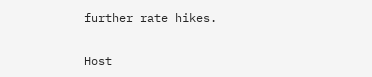further rate hikes.

Host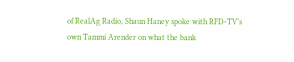of RealAg Radio, Shaun Haney spoke with RFD-TV’s own Tammi Arender on what the bank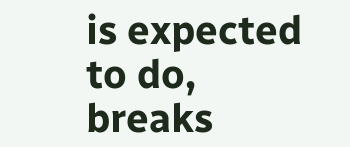is expected to do, breaks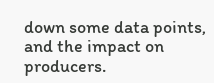down some data points, and the impact on producers.